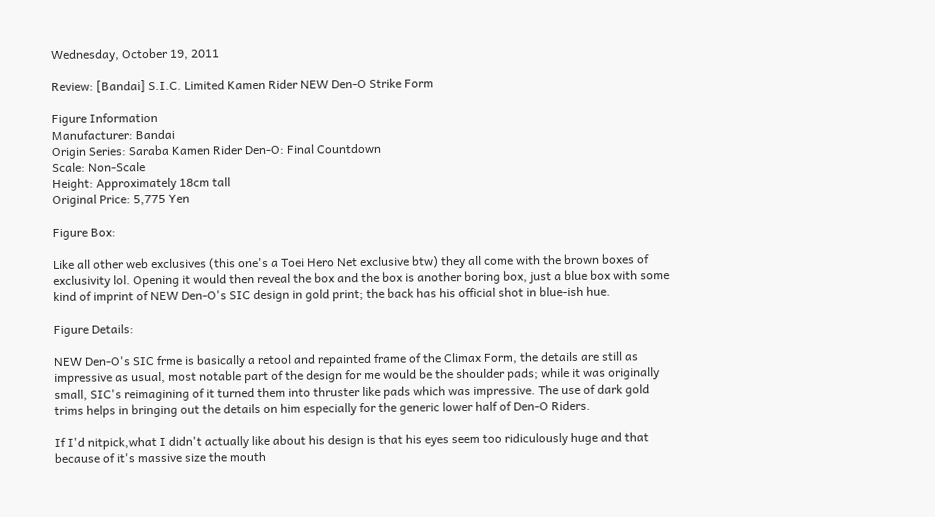Wednesday, October 19, 2011

Review: [Bandai] S.I.C. Limited Kamen Rider NEW Den-O Strike Form

Figure Information
Manufacturer: Bandai
Origin Series: Saraba Kamen Rider Den-O: Final Countdown
Scale: Non-Scale
Height: Approximately 18cm tall
Original Price: 5,775 Yen

Figure Box:

Like all other web exclusives (this one's a Toei Hero Net exclusive btw) they all come with the brown boxes of exclusivity lol. Opening it would then reveal the box and the box is another boring box, just a blue box with some kind of imprint of NEW Den-O's SIC design in gold print; the back has his official shot in blue-ish hue.

Figure Details:

NEW Den-O's SIC frme is basically a retool and repainted frame of the Climax Form, the details are still as impressive as usual, most notable part of the design for me would be the shoulder pads; while it was originally small, SIC's reimagining of it turned them into thruster like pads which was impressive. The use of dark gold trims helps in bringing out the details on him especially for the generic lower half of Den-O Riders.

If I'd nitpick,what I didn't actually like about his design is that his eyes seem too ridiculously huge and that because of it's massive size the mouth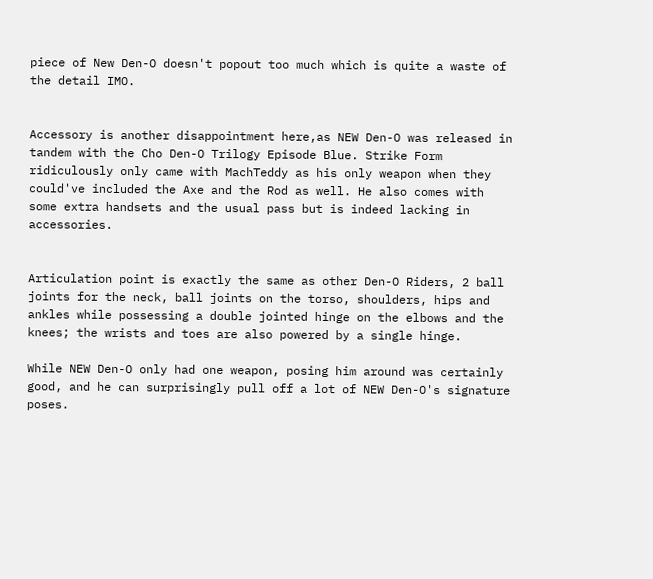piece of New Den-O doesn't popout too much which is quite a waste of the detail IMO.


Accessory is another disappointment here,as NEW Den-O was released in tandem with the Cho Den-O Trilogy Episode Blue. Strike Form ridiculously only came with MachTeddy as his only weapon when they could've included the Axe and the Rod as well. He also comes with some extra handsets and the usual pass but is indeed lacking in accessories.


Articulation point is exactly the same as other Den-O Riders, 2 ball joints for the neck, ball joints on the torso, shoulders, hips and ankles while possessing a double jointed hinge on the elbows and the knees; the wrists and toes are also powered by a single hinge.

While NEW Den-O only had one weapon, posing him around was certainly good, and he can surprisingly pull off a lot of NEW Den-O's signature poses.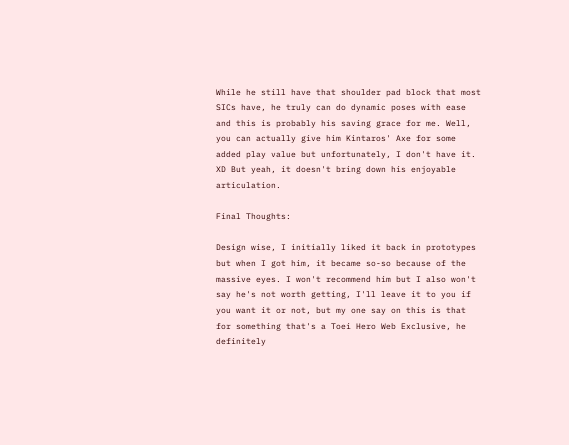While he still have that shoulder pad block that most SICs have, he truly can do dynamic poses with ease and this is probably his saving grace for me. Well, you can actually give him Kintaros' Axe for some added play value but unfortunately, I don't have it. XD But yeah, it doesn't bring down his enjoyable articulation.

Final Thoughts:

Design wise, I initially liked it back in prototypes but when I got him, it became so-so because of the massive eyes. I won't recommend him but I also won't say he's not worth getting, I'll leave it to you if you want it or not, but my one say on this is that for something that's a Toei Hero Web Exclusive, he definitely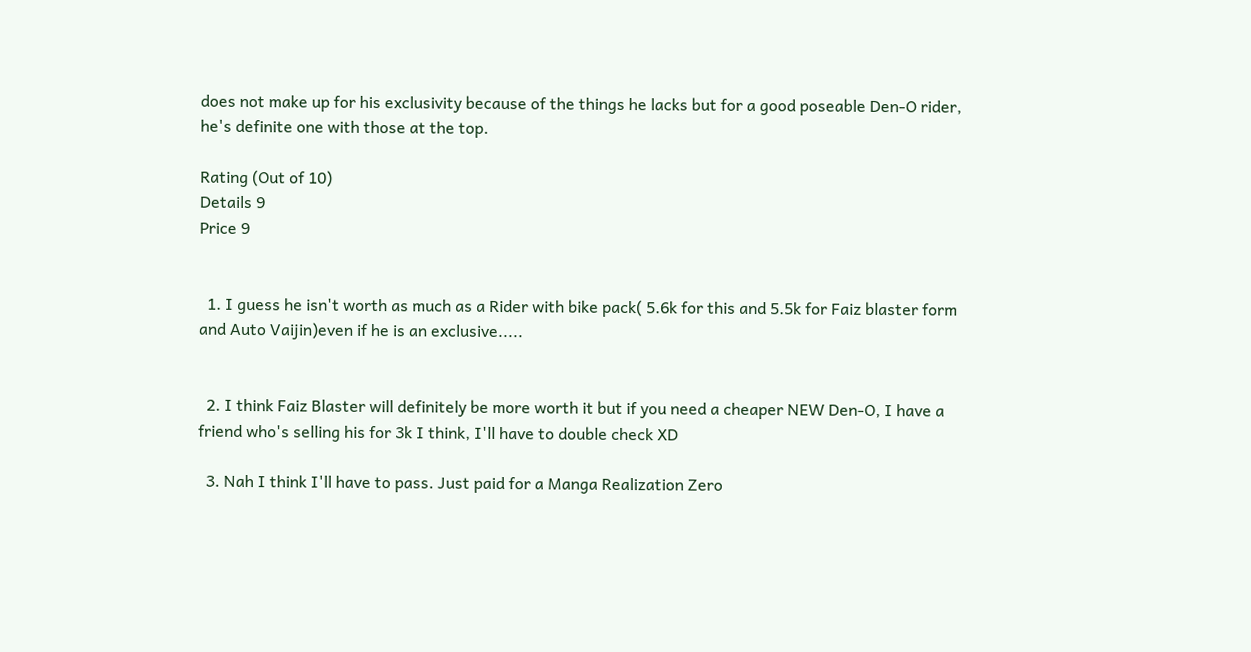does not make up for his exclusivity because of the things he lacks but for a good poseable Den-O rider, he's definite one with those at the top.

Rating (Out of 10)
Details 9
Price 9


  1. I guess he isn't worth as much as a Rider with bike pack( 5.6k for this and 5.5k for Faiz blaster form and Auto Vaijin)even if he is an exclusive.....


  2. I think Faiz Blaster will definitely be more worth it but if you need a cheaper NEW Den-O, I have a friend who's selling his for 3k I think, I'll have to double check XD

  3. Nah I think I'll have to pass. Just paid for a Manga Realization Zero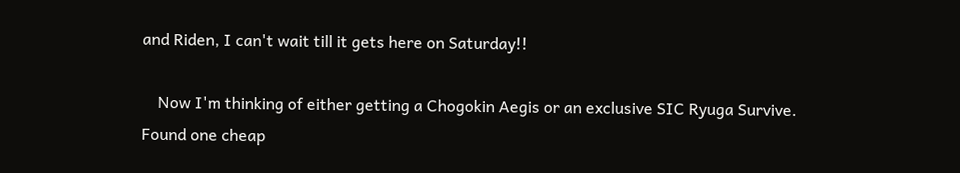and Riden, I can't wait till it gets here on Saturday!!

    Now I'm thinking of either getting a Chogokin Aegis or an exclusive SIC Ryuga Survive. Found one cheap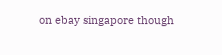on ebay singapore though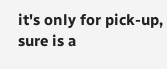it's only for pick-up, sure is a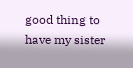good thing to have my sister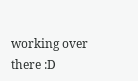working over there :D